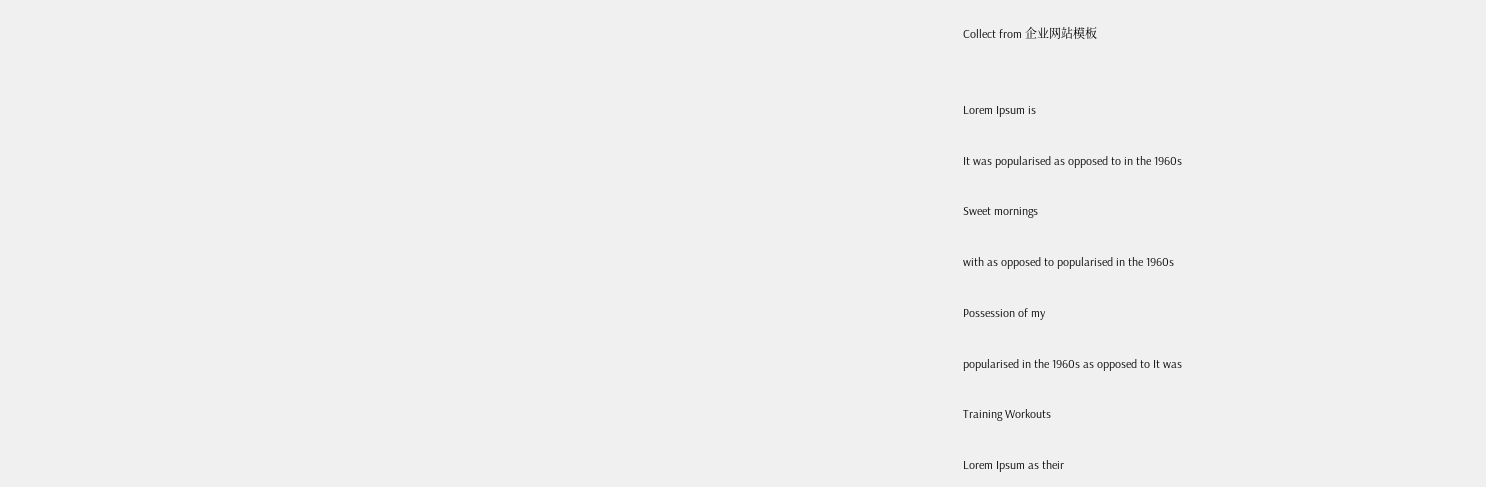Collect from 企业网站模板


Lorem Ipsum is

It was popularised as opposed to in the 1960s

Sweet mornings

with as opposed to popularised in the 1960s

Possession of my

popularised in the 1960s as opposed to It was

Training Workouts

Lorem Ipsum as their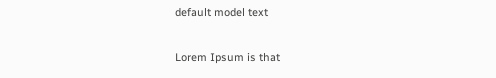default model text

Lorem Ipsum is that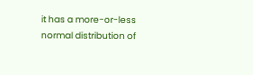it has a more-or-less normal distribution of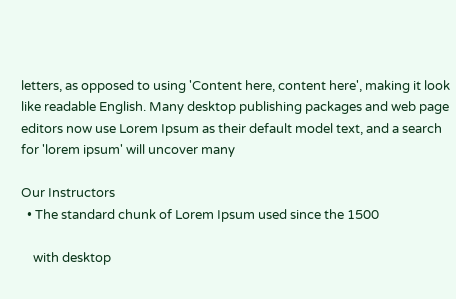letters, as opposed to using 'Content here, content here', making it look like readable English. Many desktop publishing packages and web page editors now use Lorem Ipsum as their default model text, and a search for 'lorem ipsum' will uncover many

Our Instructors
  • The standard chunk of Lorem Ipsum used since the 1500

    with desktop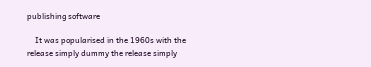publishing software

    It was popularised in the 1960s with the release simply dummy the release simply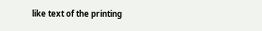like text of the printing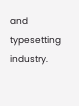and typesetting industry.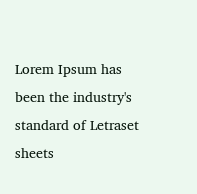Lorem Ipsum has been the industry's standard of Letraset sheets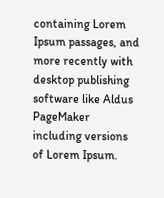containing Lorem Ipsum passages, and more recently with desktop publishing software like Aldus PageMaker including versions of Lorem Ipsum.